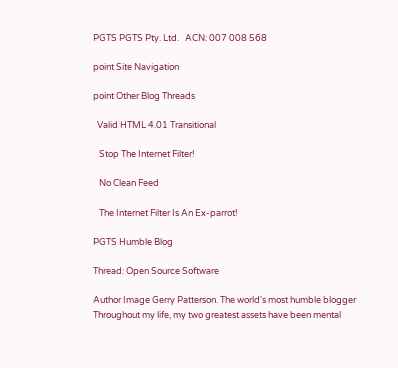PGTS PGTS Pty. Ltd.   ACN: 007 008 568

point Site Navigation

point Other Blog Threads

  Valid HTML 4.01 Transitional

   Stop The Internet Filter!

   No Clean Feed

   The Internet Filter Is An Ex-parrot!

PGTS Humble Blog

Thread: Open Source Software

Author Image Gerry Patterson. The world's most humble blogger
Throughout my life, my two greatest assets have been mental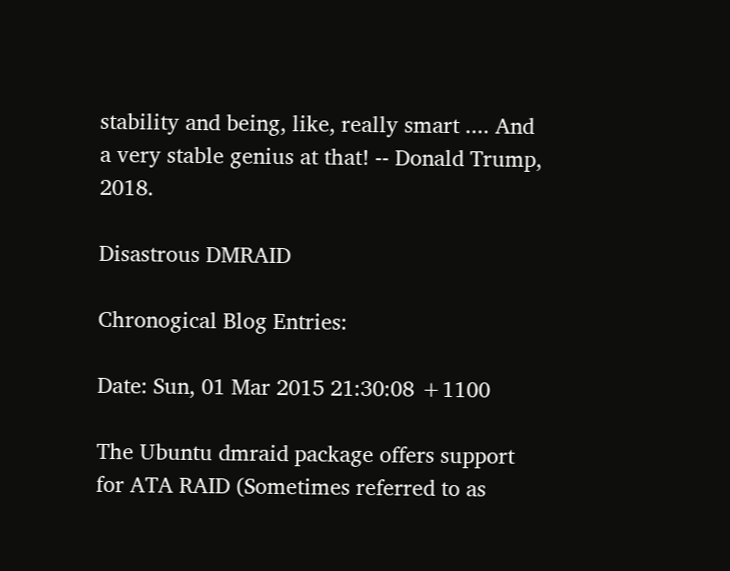stability and being, like, really smart .... And a very stable genius at that! -- Donald Trump, 2018.

Disastrous DMRAID

Chronogical Blog Entries:

Date: Sun, 01 Mar 2015 21:30:08 +1100

The Ubuntu dmraid package offers support for ATA RAID (Sometimes referred to as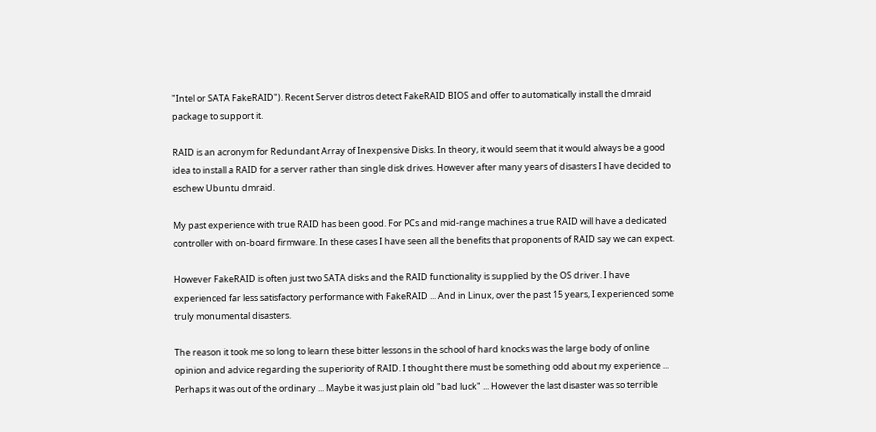"Intel or SATA FakeRAID"). Recent Server distros detect FakeRAID BIOS and offer to automatically install the dmraid package to support it.

RAID is an acronym for Redundant Array of Inexpensive Disks. In theory, it would seem that it would always be a good idea to install a RAID for a server rather than single disk drives. However after many years of disasters I have decided to eschew Ubuntu dmraid.

My past experience with true RAID has been good. For PCs and mid-range machines a true RAID will have a dedicated controller with on-board firmware. In these cases I have seen all the benefits that proponents of RAID say we can expect.

However FakeRAID is often just two SATA disks and the RAID functionality is supplied by the OS driver. I have experienced far less satisfactory performance with FakeRAID ... And in Linux, over the past 15 years, I experienced some truly monumental disasters.

The reason it took me so long to learn these bitter lessons in the school of hard knocks was the large body of online opinion and advice regarding the superiority of RAID. I thought there must be something odd about my experience ... Perhaps it was out of the ordinary ... Maybe it was just plain old "bad luck" ... However the last disaster was so terrible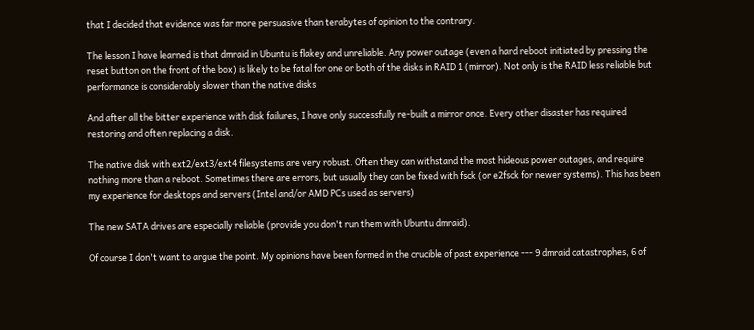that I decided that evidence was far more persuasive than terabytes of opinion to the contrary.

The lesson I have learned is that dmraid in Ubuntu is flakey and unreliable. Any power outage (even a hard reboot initiated by pressing the reset button on the front of the box) is likely to be fatal for one or both of the disks in RAID 1 (mirror). Not only is the RAID less reliable but performance is considerably slower than the native disks

And after all the bitter experience with disk failures, I have only successfully re-built a mirror once. Every other disaster has required restoring and often replacing a disk.

The native disk with ext2/ext3/ext4 filesystems are very robust. Often they can withstand the most hideous power outages, and require nothing more than a reboot. Sometimes there are errors, but usually they can be fixed with fsck (or e2fsck for newer systems). This has been my experience for desktops and servers (Intel and/or AMD PCs used as servers)

The new SATA drives are especially reliable (provide you don't run them with Ubuntu dmraid).

Of course I don't want to argue the point. My opinions have been formed in the crucible of past experience --- 9 dmraid catastrophes, 6 of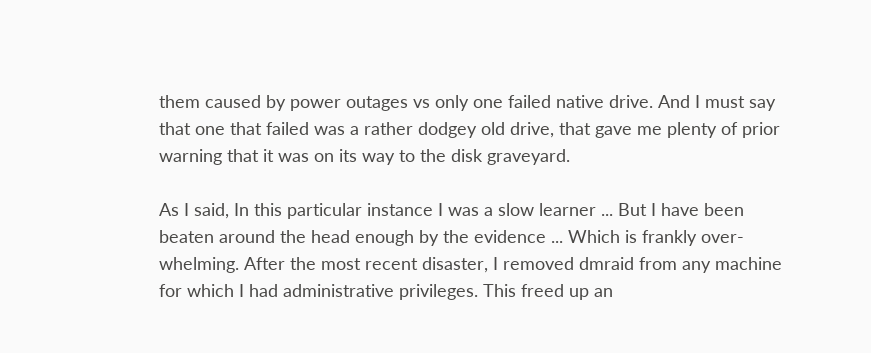them caused by power outages vs only one failed native drive. And I must say that one that failed was a rather dodgey old drive, that gave me plenty of prior warning that it was on its way to the disk graveyard.

As I said, In this particular instance I was a slow learner ... But I have been beaten around the head enough by the evidence ... Which is frankly over-whelming. After the most recent disaster, I removed dmraid from any machine for which I had administrative privileges. This freed up an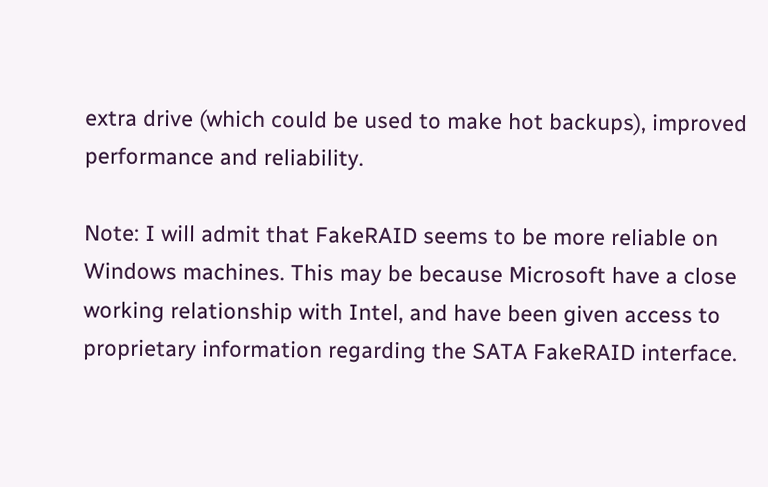extra drive (which could be used to make hot backups), improved performance and reliability.

Note: I will admit that FakeRAID seems to be more reliable on Windows machines. This may be because Microsoft have a close working relationship with Intel, and have been given access to proprietary information regarding the SATA FakeRAID interface.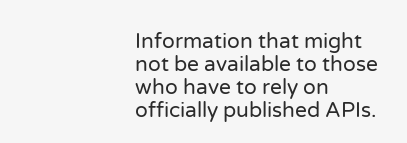Information that might not be available to those who have to rely on officially published APIs.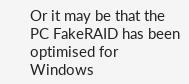Or it may be that the PC FakeRAID has been optimised for Windows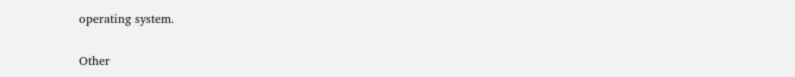operating system.

Other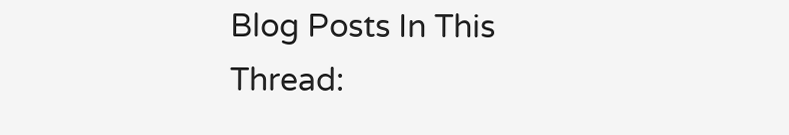Blog Posts In This Thread: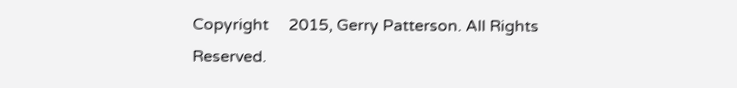Copyright     2015, Gerry Patterson. All Rights Reserved.